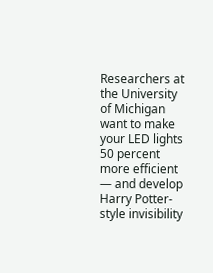Researchers at the University of Michigan want to make your LED lights 50 percent more efficient — and develop Harry Potter-style invisibility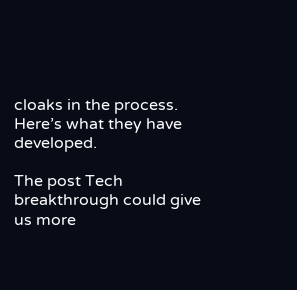cloaks in the process. Here’s what they have developed.

The post Tech breakthrough could give us more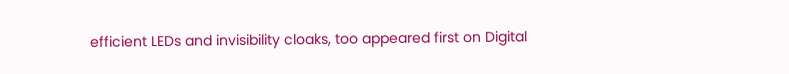efficient LEDs and invisibility cloaks, too appeared first on Digital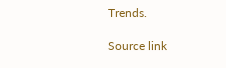Trends.

Source link